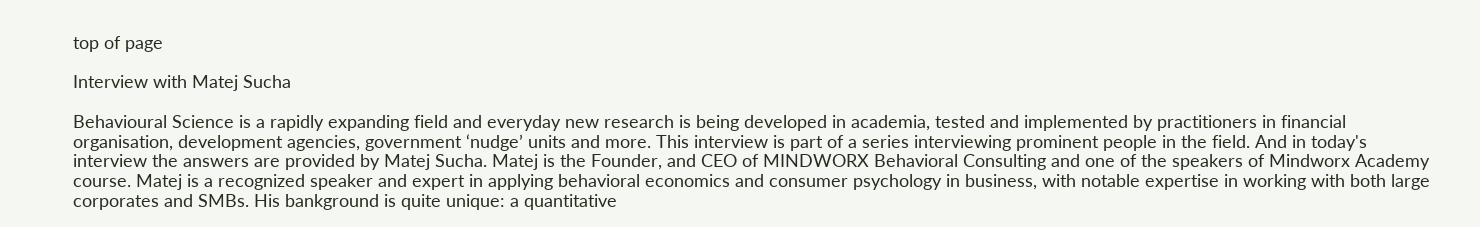top of page

Interview with Matej Sucha

Behavioural Science is a rapidly expanding field and everyday new research is being developed in academia, tested and implemented by practitioners in financial organisation, development agencies, government ‘nudge’ units and more. This interview is part of a series interviewing prominent people in the field. And in today's interview the answers are provided by Matej Sucha. Matej is the Founder, and CEO of MINDWORX Behavioral Consulting and one of the speakers of Mindworx Academy course. Matej is a recognized speaker and expert in applying behavioral economics and consumer psychology in business, with notable expertise in working with both large corporates and SMBs. His bankground is quite unique: a quantitative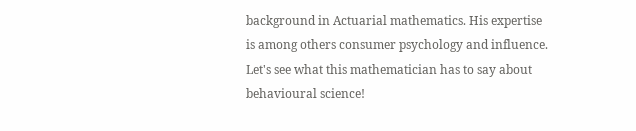background in Actuarial mathematics. His expertise is among others consumer psychology and influence. Let's see what this mathematician has to say about behavioural science!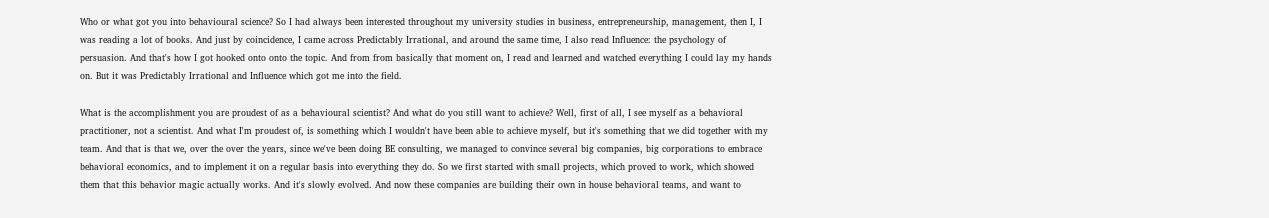Who or what got you into behavioural science? So I had always been interested throughout my university studies in business, entrepreneurship, management, then I, I was reading a lot of books. And just by coincidence, I came across Predictably Irrational, and around the same time, I also read Influence: the psychology of persuasion. And that's how I got hooked onto onto the topic. And from from basically that moment on, I read and learned and watched everything I could lay my hands on. But it was Predictably Irrational and Influence which got me into the field.

What is the accomplishment you are proudest of as a behavioural scientist? And what do you still want to achieve? Well, first of all, I see myself as a behavioral practitioner, not a scientist. And what I'm proudest of, is something which I wouldn't have been able to achieve myself, but it's something that we did together with my team. And that is that we, over the over the years, since we've been doing BE consulting, we managed to convince several big companies, big corporations to embrace behavioral economics, and to implement it on a regular basis into everything they do. So we first started with small projects, which proved to work, which showed them that this behavior magic actually works. And it's slowly evolved. And now these companies are building their own in house behavioral teams, and want to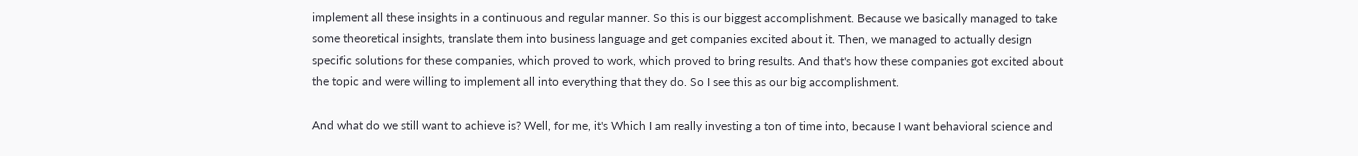implement all these insights in a continuous and regular manner. So this is our biggest accomplishment. Because we basically managed to take some theoretical insights, translate them into business language and get companies excited about it. Then, we managed to actually design specific solutions for these companies, which proved to work, which proved to bring results. And that's how these companies got excited about the topic and were willing to implement all into everything that they do. So I see this as our big accomplishment.

And what do we still want to achieve is? Well, for me, it's Which I am really investing a ton of time into, because I want behavioral science and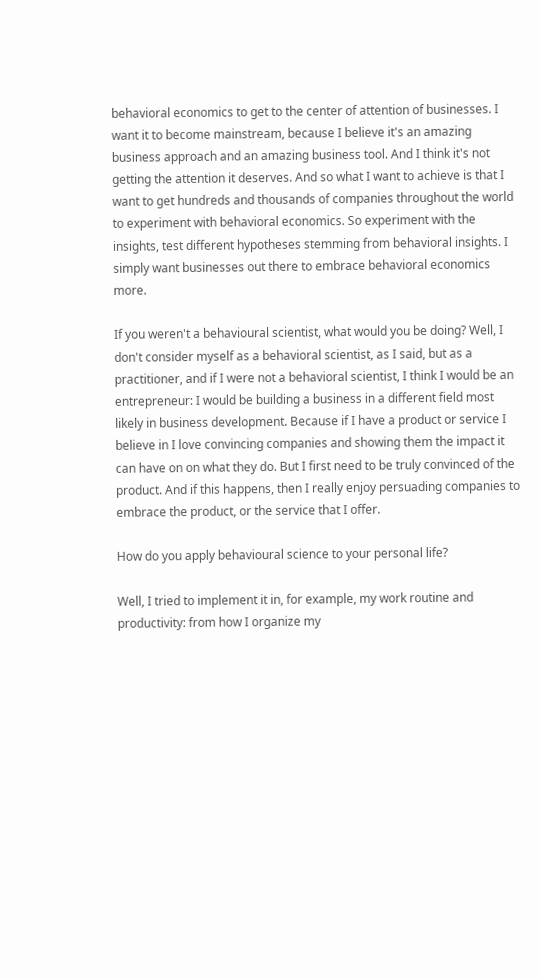behavioral economics to get to the center of attention of businesses. I want it to become mainstream, because I believe it's an amazing business approach and an amazing business tool. And I think it's not getting the attention it deserves. And so what I want to achieve is that I want to get hundreds and thousands of companies throughout the world to experiment with behavioral economics. So experiment with the insights, test different hypotheses stemming from behavioral insights. I simply want businesses out there to embrace behavioral economics more.

If you weren't a behavioural scientist, what would you be doing? Well, I don't consider myself as a behavioral scientist, as I said, but as a practitioner, and if I were not a behavioral scientist, I think I would be an entrepreneur: I would be building a business in a different field most likely in business development. Because if I have a product or service I believe in I love convincing companies and showing them the impact it can have on on what they do. But I first need to be truly convinced of the product. And if this happens, then I really enjoy persuading companies to embrace the product, or the service that I offer.

How do you apply behavioural science to your personal life?

Well, I tried to implement it in, for example, my work routine and productivity: from how I organize my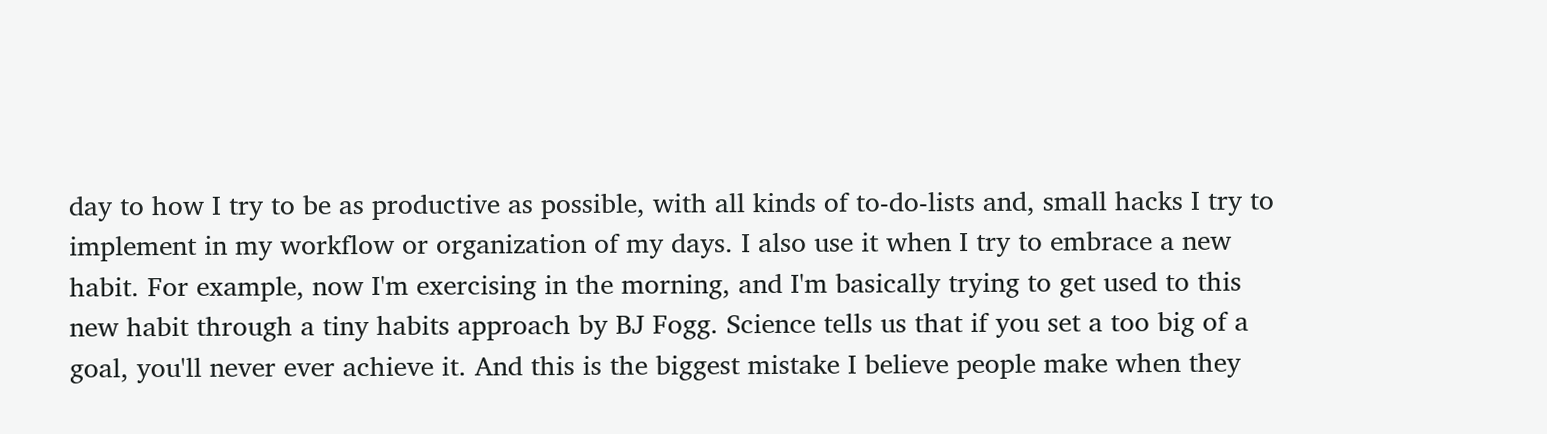day to how I try to be as productive as possible, with all kinds of to-do-lists and, small hacks I try to implement in my workflow or organization of my days. I also use it when I try to embrace a new habit. For example, now I'm exercising in the morning, and I'm basically trying to get used to this new habit through a tiny habits approach by BJ Fogg. Science tells us that if you set a too big of a goal, you'll never ever achieve it. And this is the biggest mistake I believe people make when they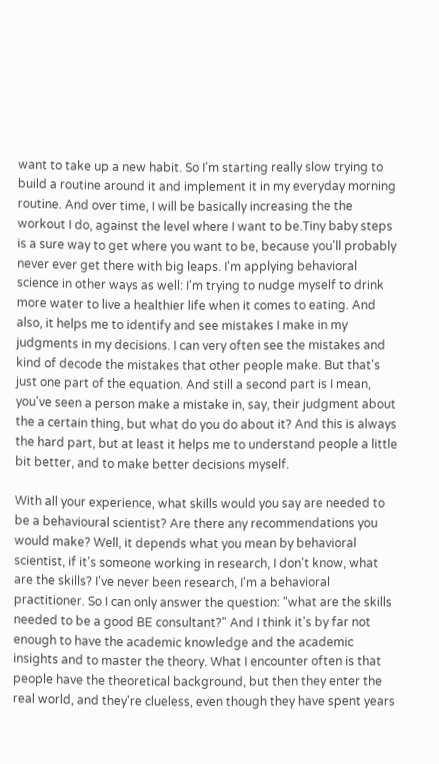want to take up a new habit. So I'm starting really slow trying to build a routine around it and implement it in my everyday morning routine. And over time, I will be basically increasing the the workout I do, against the level where I want to be.Tiny baby steps is a sure way to get where you want to be, because you'll probably never ever get there with big leaps. I'm applying behavioral science in other ways as well: I'm trying to nudge myself to drink more water to live a healthier life when it comes to eating. And also, it helps me to identify and see mistakes I make in my judgments in my decisions. I can very often see the mistakes and kind of decode the mistakes that other people make. But that's just one part of the equation. And still a second part is I mean, you've seen a person make a mistake in, say, their judgment about the a certain thing, but what do you do about it? And this is always the hard part, but at least it helps me to understand people a little bit better, and to make better decisions myself.

With all your experience, what skills would you say are needed to be a behavioural scientist? Are there any recommendations you would make? Well, it depends what you mean by behavioral scientist, if it's someone working in research, I don't know, what are the skills? I've never been research, I'm a behavioral practitioner. So I can only answer the question: "what are the skills needed to be a good BE consultant?" And I think it's by far not enough to have the academic knowledge and the academic insights and to master the theory. What I encounter often is that people have the theoretical background, but then they enter the real world, and they're clueless, even though they have spent years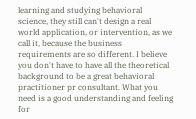learning and studying behavioral science, they still can't design a real world application, or intervention, as we call it, because the business requirements are so different. I believe you don't have to have all the theoretical background to be a great behavioral practitioner pr consultant. What you need is a good understanding and feeling for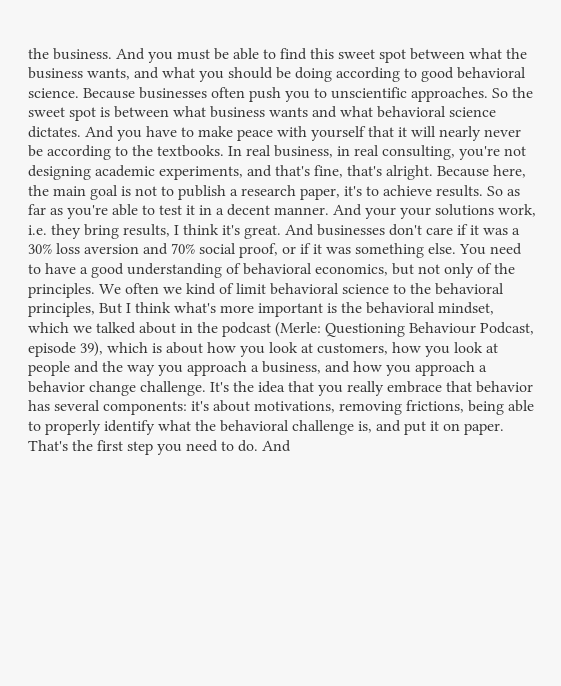the business. And you must be able to find this sweet spot between what the business wants, and what you should be doing according to good behavioral science. Because businesses often push you to unscientific approaches. So the sweet spot is between what business wants and what behavioral science dictates. And you have to make peace with yourself that it will nearly never be according to the textbooks. In real business, in real consulting, you're not designing academic experiments, and that's fine, that's alright. Because here, the main goal is not to publish a research paper, it's to achieve results. So as far as you're able to test it in a decent manner. And your your solutions work, i.e. they bring results, I think it's great. And businesses don't care if it was a 30% loss aversion and 70% social proof, or if it was something else. You need to have a good understanding of behavioral economics, but not only of the principles. We often we kind of limit behavioral science to the behavioral principles, But I think what's more important is the behavioral mindset, which we talked about in the podcast (Merle: Questioning Behaviour Podcast, episode 39), which is about how you look at customers, how you look at people and the way you approach a business, and how you approach a behavior change challenge. It's the idea that you really embrace that behavior has several components: it's about motivations, removing frictions, being able to properly identify what the behavioral challenge is, and put it on paper. That's the first step you need to do. And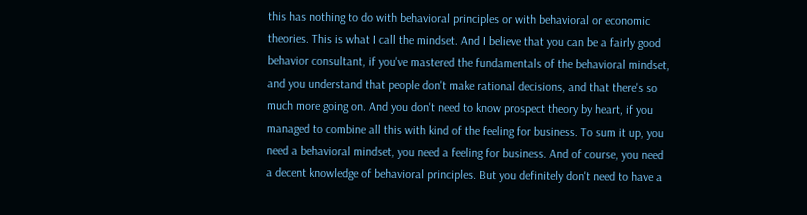this has nothing to do with behavioral principles or with behavioral or economic theories. This is what I call the mindset. And I believe that you can be a fairly good behavior consultant, if you've mastered the fundamentals of the behavioral mindset, and you understand that people don't make rational decisions, and that there's so much more going on. And you don't need to know prospect theory by heart, if you managed to combine all this with kind of the feeling for business. To sum it up, you need a behavioral mindset, you need a feeling for business. And of course, you need a decent knowledge of behavioral principles. But you definitely don't need to have a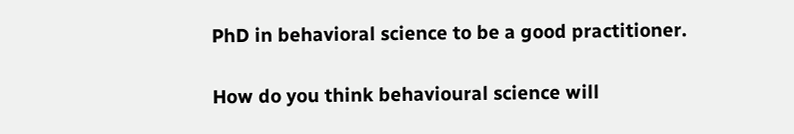PhD in behavioral science to be a good practitioner.

How do you think behavioural science will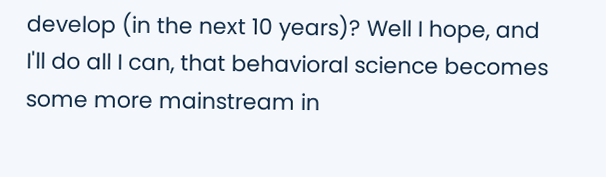develop (in the next 10 years)? Well I hope, and I'll do all I can, that behavioral science becomes some more mainstream in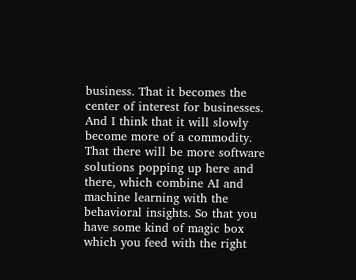business. That it becomes the center of interest for businesses. And I think that it will slowly become more of a commodity. That there will be more software solutions popping up here and there, which combine AI and machine learning with the behavioral insights. So that you have some kind of magic box which you feed with the right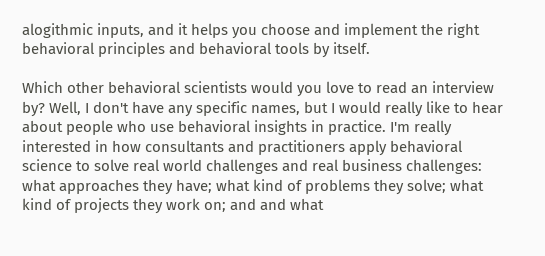alogithmic inputs, and it helps you choose and implement the right behavioral principles and behavioral tools by itself.

Which other behavioral scientists would you love to read an interview by? Well, I don't have any specific names, but I would really like to hear about people who use behavioral insights in practice. I'm really interested in how consultants and practitioners apply behavioral science to solve real world challenges and real business challenges: what approaches they have; what kind of problems they solve; what kind of projects they work on; and and what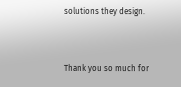solutions they design.


Thank you so much for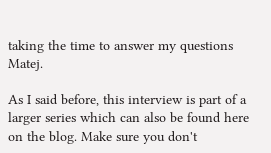taking the time to answer my questions Matej.

As I said before, this interview is part of a larger series which can also be found here on the blog. Make sure you don't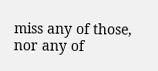miss any of those, nor any of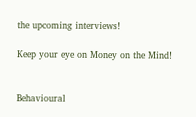the upcoming interviews!

Keep your eye on Money on the Mind!


Behavioural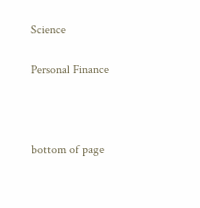Science

Personal Finance



bottom of page